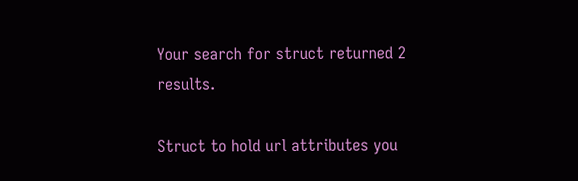Your search for struct returned 2 results.

Struct to hold url attributes you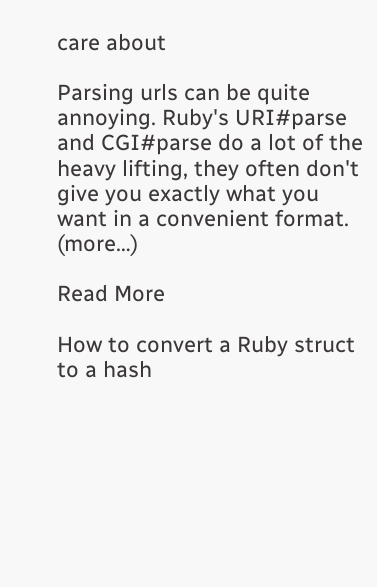care about

Parsing urls can be quite annoying. Ruby's URI#parse and CGI#parse do a lot of the heavy lifting, they often don't give you exactly what you want in a convenient format. (more…)

Read More

How to convert a Ruby struct to a hash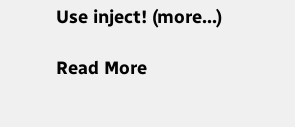Use inject! (more…)

Read More